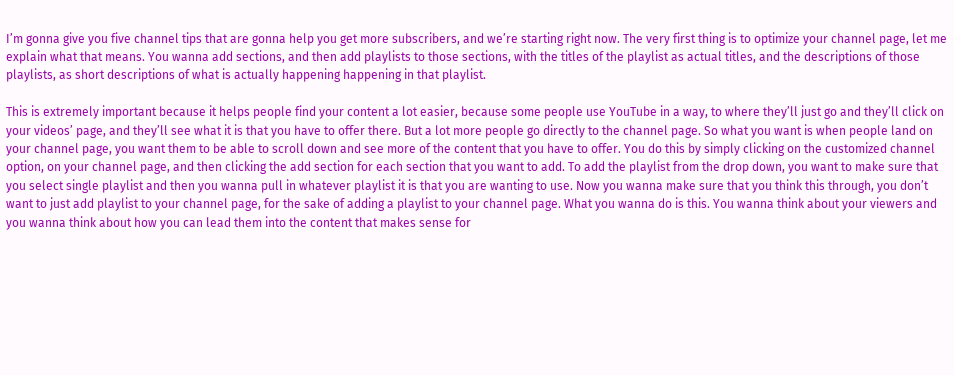I’m gonna give you five channel tips that are gonna help you get more subscribers, and we’re starting right now. The very first thing is to optimize your channel page, let me explain what that means. You wanna add sections, and then add playlists to those sections, with the titles of the playlist as actual titles, and the descriptions of those playlists, as short descriptions of what is actually happening happening in that playlist.

This is extremely important because it helps people find your content a lot easier, because some people use YouTube in a way, to where they’ll just go and they’ll click on your videos’ page, and they’ll see what it is that you have to offer there. But a lot more people go directly to the channel page. So what you want is when people land on your channel page, you want them to be able to scroll down and see more of the content that you have to offer. You do this by simply clicking on the customized channel option, on your channel page, and then clicking the add section for each section that you want to add. To add the playlist from the drop down, you want to make sure that you select single playlist and then you wanna pull in whatever playlist it is that you are wanting to use. Now you wanna make sure that you think this through, you don’t want to just add playlist to your channel page, for the sake of adding a playlist to your channel page. What you wanna do is this. You wanna think about your viewers and you wanna think about how you can lead them into the content that makes sense for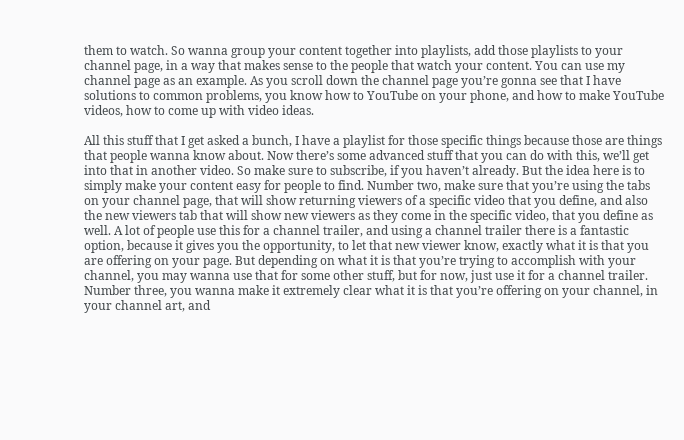them to watch. So wanna group your content together into playlists, add those playlists to your channel page, in a way that makes sense to the people that watch your content. You can use my channel page as an example. As you scroll down the channel page you’re gonna see that I have solutions to common problems, you know how to YouTube on your phone, and how to make YouTube videos, how to come up with video ideas.

All this stuff that I get asked a bunch, I have a playlist for those specific things because those are things that people wanna know about. Now there’s some advanced stuff that you can do with this, we’ll get into that in another video. So make sure to subscribe, if you haven’t already. But the idea here is to simply make your content easy for people to find. Number two, make sure that you’re using the tabs on your channel page, that will show returning viewers of a specific video that you define, and also the new viewers tab that will show new viewers as they come in the specific video, that you define as well. A lot of people use this for a channel trailer, and using a channel trailer there is a fantastic option, because it gives you the opportunity, to let that new viewer know, exactly what it is that you are offering on your page. But depending on what it is that you’re trying to accomplish with your channel, you may wanna use that for some other stuff, but for now, just use it for a channel trailer. Number three, you wanna make it extremely clear what it is that you’re offering on your channel, in your channel art, and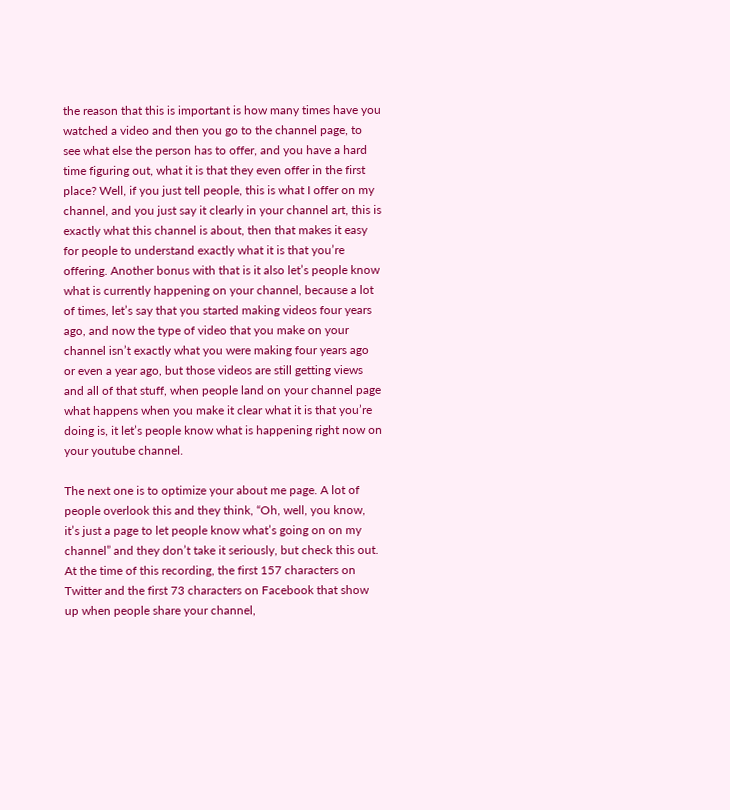the reason that this is important is how many times have you watched a video and then you go to the channel page, to see what else the person has to offer, and you have a hard time figuring out, what it is that they even offer in the first place? Well, if you just tell people, this is what I offer on my channel, and you just say it clearly in your channel art, this is exactly what this channel is about, then that makes it easy for people to understand exactly what it is that you’re offering. Another bonus with that is it also let’s people know what is currently happening on your channel, because a lot of times, let’s say that you started making videos four years ago, and now the type of video that you make on your channel isn’t exactly what you were making four years ago or even a year ago, but those videos are still getting views and all of that stuff, when people land on your channel page what happens when you make it clear what it is that you’re doing is, it let’s people know what is happening right now on your youtube channel.

The next one is to optimize your about me page. A lot of people overlook this and they think, “Oh, well, you know, it’s just a page to let people know what’s going on on my channel” and they don’t take it seriously, but check this out. At the time of this recording, the first 157 characters on Twitter and the first 73 characters on Facebook that show up when people share your channel,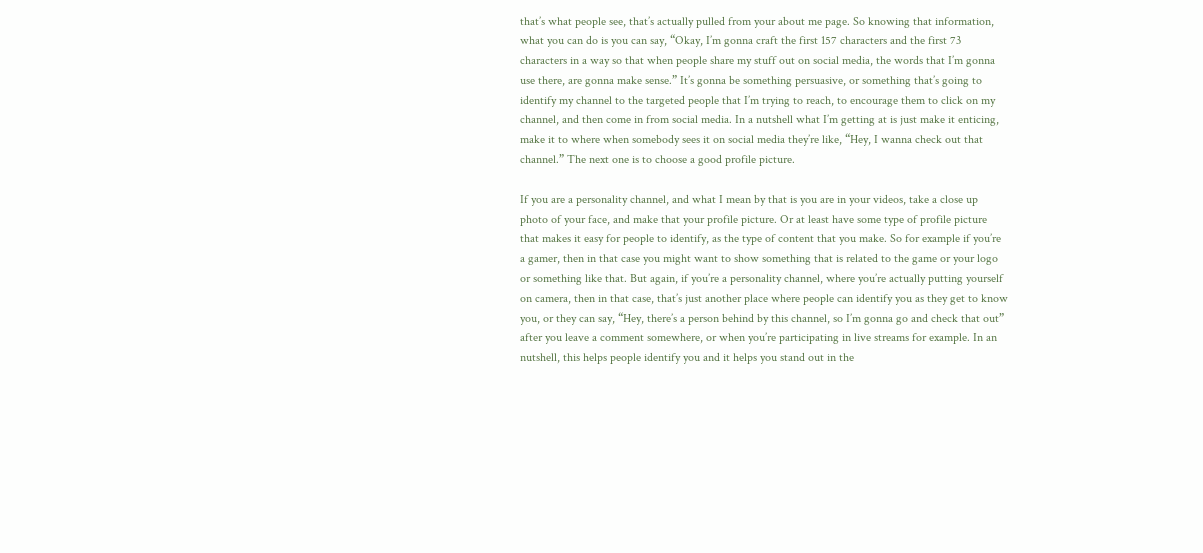that’s what people see, that’s actually pulled from your about me page. So knowing that information, what you can do is you can say, “Okay, I’m gonna craft the first 157 characters and the first 73 characters in a way so that when people share my stuff out on social media, the words that I’m gonna use there, are gonna make sense.” It’s gonna be something persuasive, or something that’s going to identify my channel to the targeted people that I’m trying to reach, to encourage them to click on my channel, and then come in from social media. In a nutshell what I’m getting at is just make it enticing, make it to where when somebody sees it on social media they’re like, “Hey, I wanna check out that channel.” The next one is to choose a good profile picture.

If you are a personality channel, and what I mean by that is you are in your videos, take a close up photo of your face, and make that your profile picture. Or at least have some type of profile picture that makes it easy for people to identify, as the type of content that you make. So for example if you’re a gamer, then in that case you might want to show something that is related to the game or your logo or something like that. But again, if you’re a personality channel, where you’re actually putting yourself on camera, then in that case, that’s just another place where people can identify you as they get to know you, or they can say, “Hey, there’s a person behind by this channel, so I’m gonna go and check that out” after you leave a comment somewhere, or when you’re participating in live streams for example. In an nutshell, this helps people identify you and it helps you stand out in the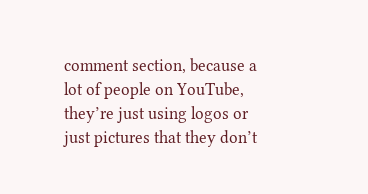comment section, because a lot of people on YouTube, they’re just using logos or just pictures that they don’t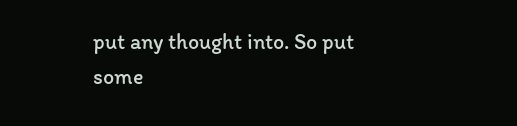put any thought into. So put some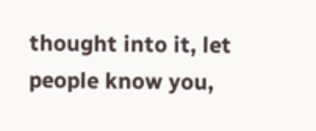thought into it, let people know you,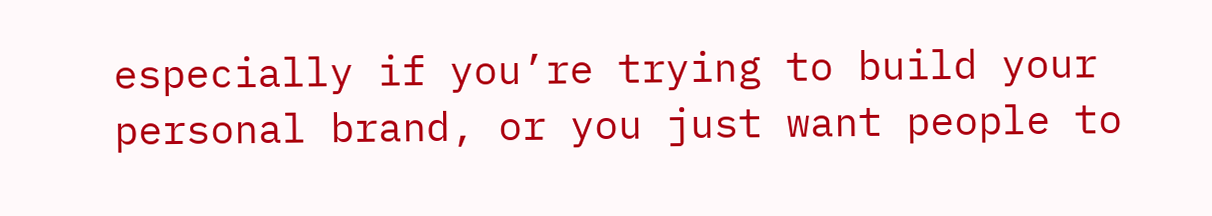especially if you’re trying to build your personal brand, or you just want people to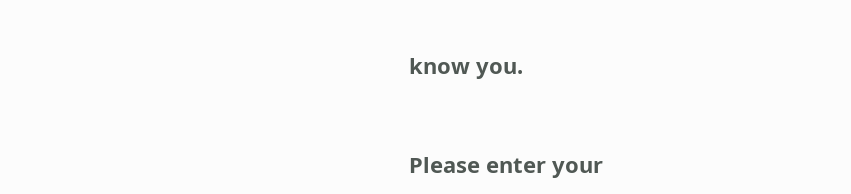know you.


Please enter your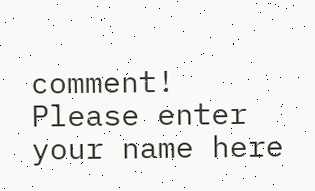comment!
Please enter your name here